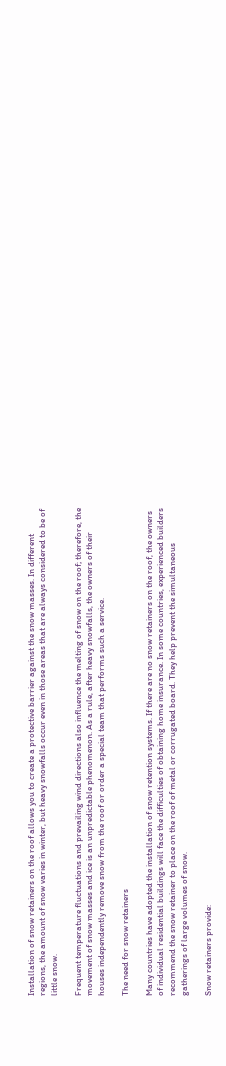Installation of snow retainers on the roof allows you to create a protective barrier against the snow masses. In different regions, the amount of snow varies in winter, but heavy snowfalls occur even in those areas that are always considered to be of little snow.

Frequent temperature fluctuations and prevailing wind directions also influence the melting of snow on the roof; therefore, the movement of snow masses and ice is an unpredictable phenomenon. As a rule, after heavy snowfalls, the owners of their houses independently remove snow from the roof or order a special team that performs such a service.

The need for snow retainers

Many countries have adopted the installation of snow retention systems. If there are no snow retainers on the roof, the owners of individual residential buildings will face the difficulties of obtaining home insurance. In some countries, experienced builders recommend the snow retainer to place on the roof of metal or corrugated board. They help prevent the simultaneous gatherings of large volumes of snow.

Snow retainers provide: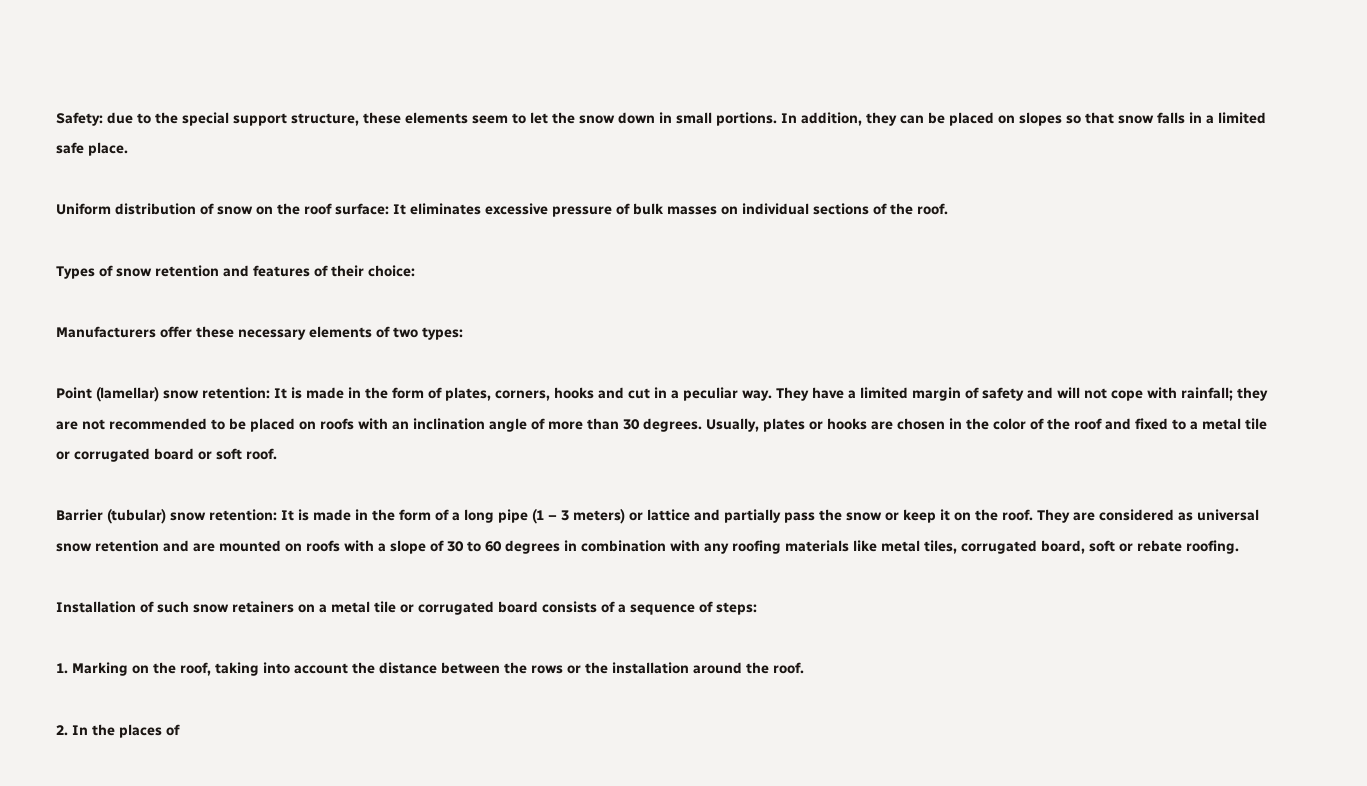Safety: due to the special support structure, these elements seem to let the snow down in small portions. In addition, they can be placed on slopes so that snow falls in a limited safe place.

Uniform distribution of snow on the roof surface: It eliminates excessive pressure of bulk masses on individual sections of the roof.

Types of snow retention and features of their choice:

Manufacturers offer these necessary elements of two types:

Point (lamellar) snow retention: It is made in the form of plates, corners, hooks and cut in a peculiar way. They have a limited margin of safety and will not cope with rainfall; they are not recommended to be placed on roofs with an inclination angle of more than 30 degrees. Usually, plates or hooks are chosen in the color of the roof and fixed to a metal tile or corrugated board or soft roof.

Barrier (tubular) snow retention: It is made in the form of a long pipe (1 – 3 meters) or lattice and partially pass the snow or keep it on the roof. They are considered as universal snow retention and are mounted on roofs with a slope of 30 to 60 degrees in combination with any roofing materials like metal tiles, corrugated board, soft or rebate roofing.

Installation of such snow retainers on a metal tile or corrugated board consists of a sequence of steps:

1. Marking on the roof, taking into account the distance between the rows or the installation around the roof.

2. In the places of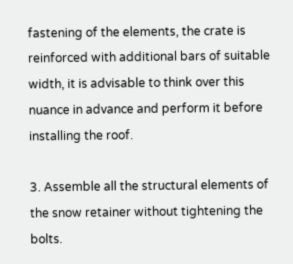fastening of the elements, the crate is reinforced with additional bars of suitable width, it is advisable to think over this nuance in advance and perform it before installing the roof.

3. Assemble all the structural elements of the snow retainer without tightening the bolts.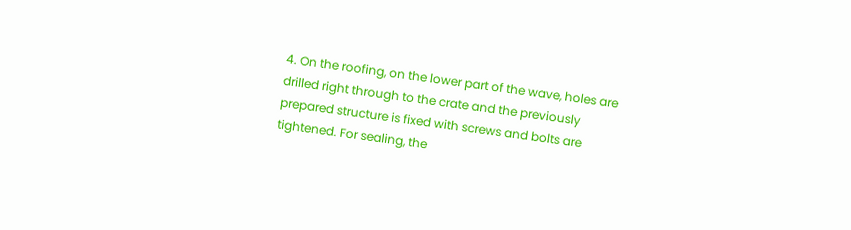4. On the roofing, on the lower part of the wave, holes are drilled right through to the crate and the previously prepared structure is fixed with screws and bolts are tightened. For sealing, the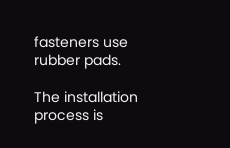fasteners use rubber pads.

The installation process is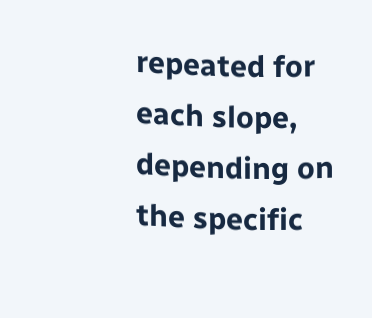repeated for each slope, depending on the specific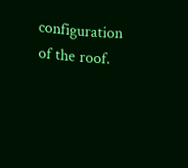configuration of the roof.